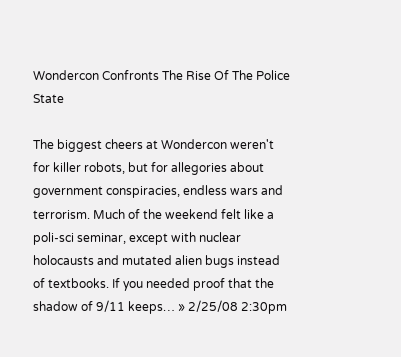Wondercon Confronts The Rise Of The Police State

The biggest cheers at Wondercon weren't for killer robots, but for allegories about government conspiracies, endless wars and terrorism. Much of the weekend felt like a poli-sci seminar, except with nuclear holocausts and mutated alien bugs instead of textbooks. If you needed proof that the shadow of 9/11 keeps… » 2/25/08 2:30pm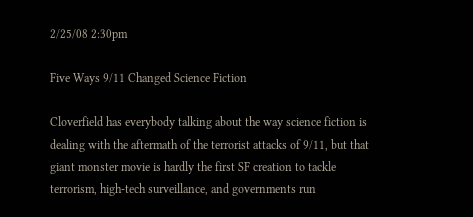2/25/08 2:30pm

Five Ways 9/11 Changed Science Fiction

Cloverfield has everybody talking about the way science fiction is dealing with the aftermath of the terrorist attacks of 9/11, but that giant monster movie is hardly the first SF creation to tackle terrorism, high-tech surveillance, and governments run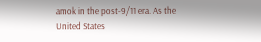amok in the post-9/11 era. As the United States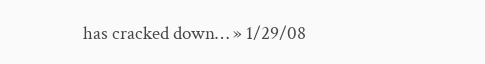has cracked down… » 1/29/08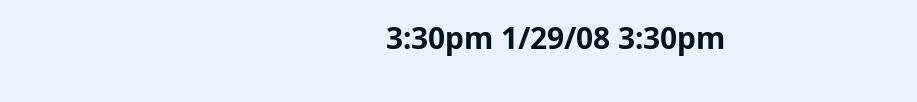3:30pm 1/29/08 3:30pm